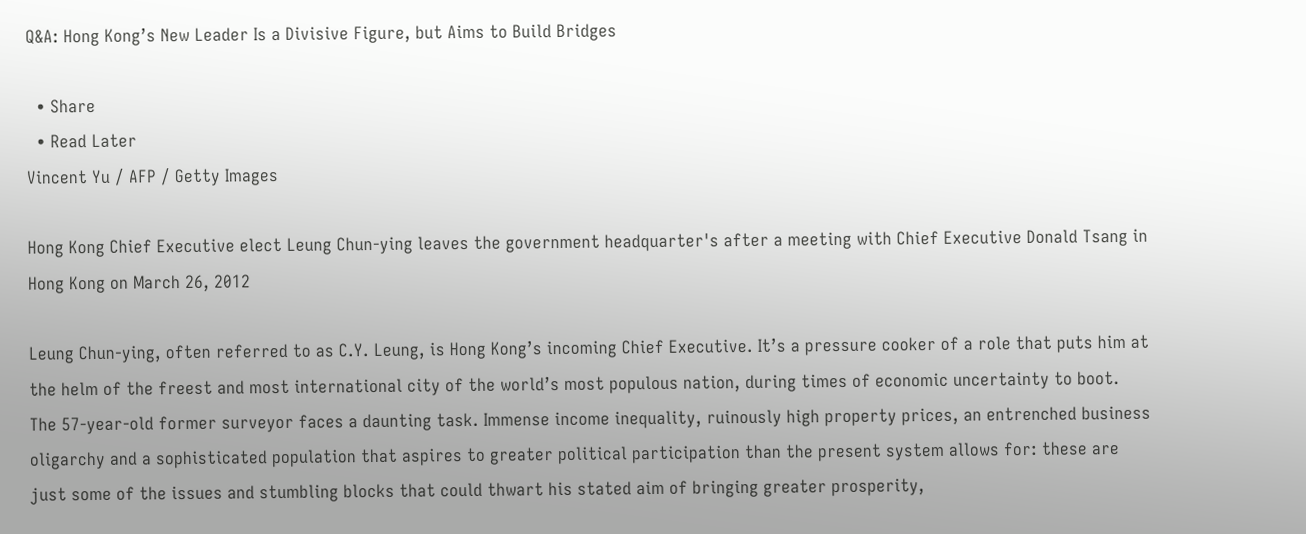Q&A: Hong Kong’s New Leader Is a Divisive Figure, but Aims to Build Bridges

  • Share
  • Read Later
Vincent Yu / AFP / Getty Images

Hong Kong Chief Executive elect Leung Chun-ying leaves the government headquarter's after a meeting with Chief Executive Donald Tsang in Hong Kong on March 26, 2012

Leung Chun-ying, often referred to as C.Y. Leung, is Hong Kong’s incoming Chief Executive. It’s a pressure cooker of a role that puts him at the helm of the freest and most international city of the world’s most populous nation, during times of economic uncertainty to boot. The 57-year-old former surveyor faces a daunting task. Immense income inequality, ruinously high property prices, an entrenched business oligarchy and a sophisticated population that aspires to greater political participation than the present system allows for: these are just some of the issues and stumbling blocks that could thwart his stated aim of bringing greater prosperity,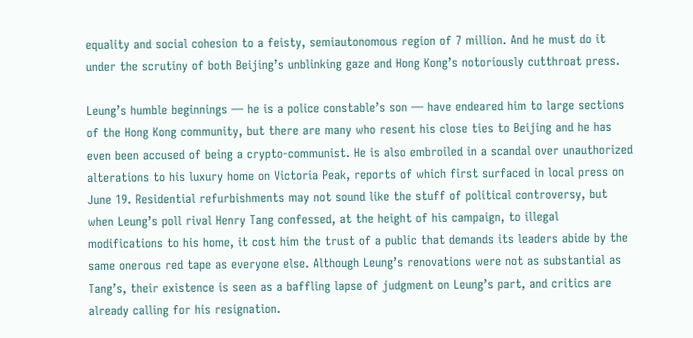equality and social cohesion to a feisty, semiautonomous region of 7 million. And he must do it under the scrutiny of both Beijing’s unblinking gaze and Hong Kong’s notoriously cutthroat press.

Leung’s humble beginnings — he is a police constable’s son — have endeared him to large sections of the Hong Kong community, but there are many who resent his close ties to Beijing and he has even been accused of being a crypto-communist. He is also embroiled in a scandal over unauthorized alterations to his luxury home on Victoria Peak, reports of which first surfaced in local press on June 19. Residential refurbishments may not sound like the stuff of political controversy, but when Leung’s poll rival Henry Tang confessed, at the height of his campaign, to illegal modifications to his home, it cost him the trust of a public that demands its leaders abide by the same onerous red tape as everyone else. Although Leung’s renovations were not as substantial as Tang’s, their existence is seen as a baffling lapse of judgment on Leung’s part, and critics are already calling for his resignation.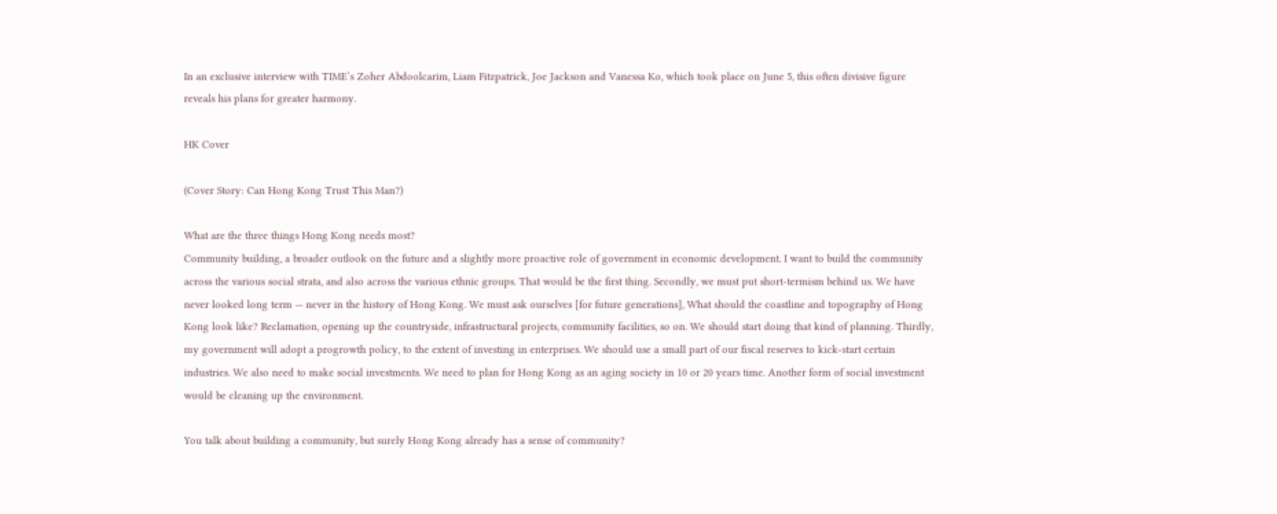In an exclusive interview with TIME’s Zoher Abdoolcarim, Liam Fitzpatrick, Joe Jackson and Vanessa Ko, which took place on June 5, this often divisive figure reveals his plans for greater harmony.

HK Cover

(Cover Story: Can Hong Kong Trust This Man?)

What are the three things Hong Kong needs most?
Community building, a broader outlook on the future and a slightly more proactive role of government in economic development. I want to build the community across the various social strata, and also across the various ethnic groups. That would be the first thing. Secondly, we must put short-termism behind us. We have never looked long term — never in the history of Hong Kong. We must ask ourselves [for future generations], What should the coastline and topography of Hong Kong look like? Reclamation, opening up the countryside, infrastructural projects, community facilities, so on. We should start doing that kind of planning. Thirdly, my government will adopt a progrowth policy, to the extent of investing in enterprises. We should use a small part of our fiscal reserves to kick-start certain industries. We also need to make social investments. We need to plan for Hong Kong as an aging society in 10 or 20 years time. Another form of social investment would be cleaning up the environment.

You talk about building a community, but surely Hong Kong already has a sense of community?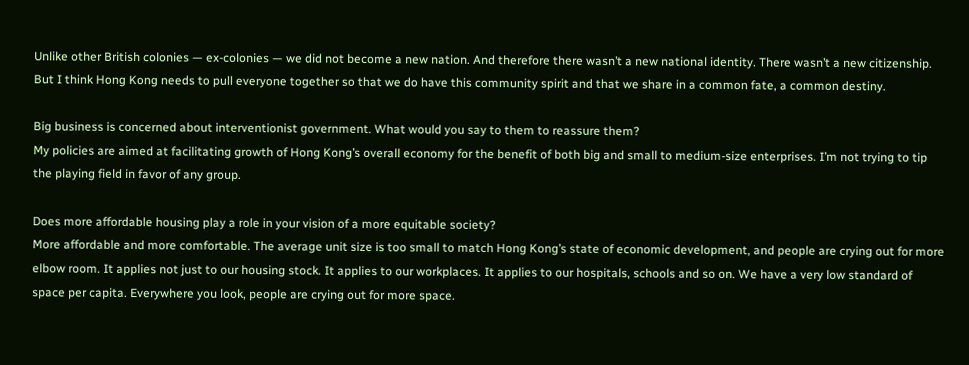Unlike other British colonies — ex-colonies — we did not become a new nation. And therefore there wasn’t a new national identity. There wasn’t a new citizenship. But I think Hong Kong needs to pull everyone together so that we do have this community spirit and that we share in a common fate, a common destiny.

Big business is concerned about interventionist government. What would you say to them to reassure them?
My policies are aimed at facilitating growth of Hong Kong’s overall economy for the benefit of both big and small to medium-size enterprises. I’m not trying to tip the playing field in favor of any group.

Does more affordable housing play a role in your vision of a more equitable society?
More affordable and more comfortable. The average unit size is too small to match Hong Kong’s state of economic development, and people are crying out for more elbow room. It applies not just to our housing stock. It applies to our workplaces. It applies to our hospitals, schools and so on. We have a very low standard of space per capita. Everywhere you look, people are crying out for more space.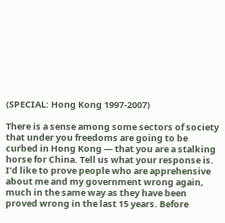(SPECIAL: Hong Kong 1997-2007)

There is a sense among some sectors of society that under you freedoms are going to be curbed in Hong Kong — that you are a stalking horse for China. Tell us what your response is.
I’d like to prove people who are apprehensive about me and my government wrong again, much in the same way as they have been proved wrong in the last 15 years. Before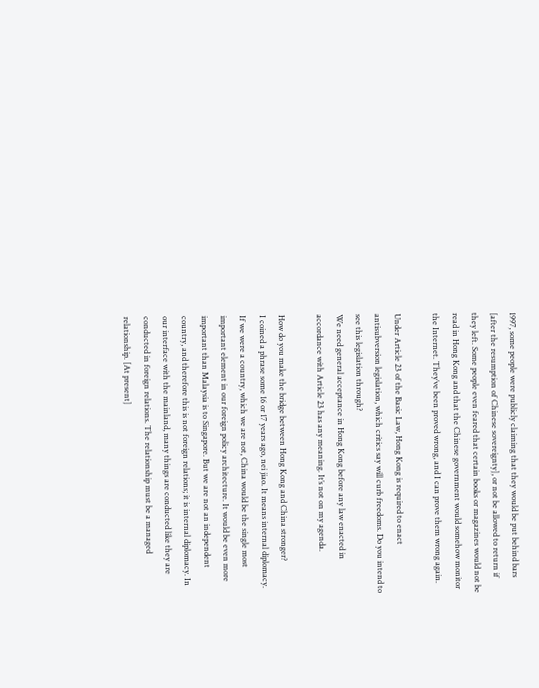1997, some people were publicly claiming that they would be put behind bars [after the resumption of Chinese sovereignty], or not be allowed to return if they left. Some people even feared that certain books or magazines would not be read in Hong Kong and that the Chinese government would somehow monitor the Internet. They’ve been proved wrong, and I can prove them wrong again.

Under Article 23 of the Basic Law, Hong Kong is required to enact antisubversion legislation, which critics say will curb freedoms. Do you intend to see this legislation through?
We need general acceptance in Hong Kong before any law enacted in accordance with Article 23 has any meaning. It’s not on my agenda.

How do you make the bridge between Hong Kong and China stronger?
I coined a phrase some 16 or 17 years ago, nei jiao. It means internal diplomacy. If we were a country, which we are not, China would be the single most important element in our foreign policy architecture. It would be even more important than Malaysia is to Singapore. But we are not an independent country, and therefore this is not foreign relations; it is internal diplomacy. In our interface with the mainland, many things are conducted like they are conducted in foreign relations. The relationship must be a managed relationship. [At present]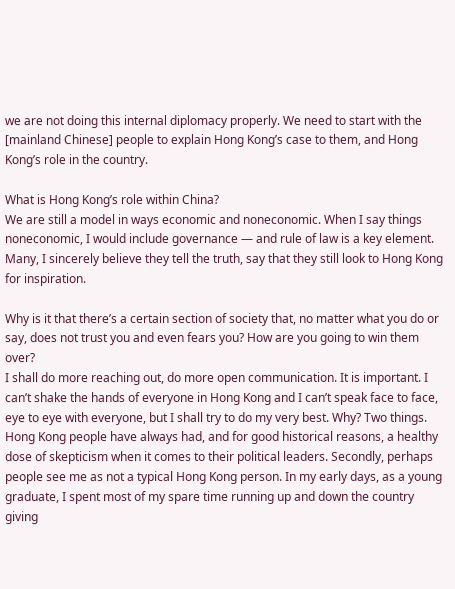we are not doing this internal diplomacy properly. We need to start with the [mainland Chinese] people to explain Hong Kong’s case to them, and Hong Kong’s role in the country.

What is Hong Kong’s role within China?
We are still a model in ways economic and noneconomic. When I say things noneconomic, I would include governance — and rule of law is a key element. Many, I sincerely believe they tell the truth, say that they still look to Hong Kong for inspiration.

Why is it that there’s a certain section of society that, no matter what you do or say, does not trust you and even fears you? How are you going to win them over?
I shall do more reaching out, do more open communication. It is important. I can’t shake the hands of everyone in Hong Kong and I can’t speak face to face, eye to eye with everyone, but I shall try to do my very best. Why? Two things. Hong Kong people have always had, and for good historical reasons, a healthy dose of skepticism when it comes to their political leaders. Secondly, perhaps people see me as not a typical Hong Kong person. In my early days, as a young graduate, I spent most of my spare time running up and down the country giving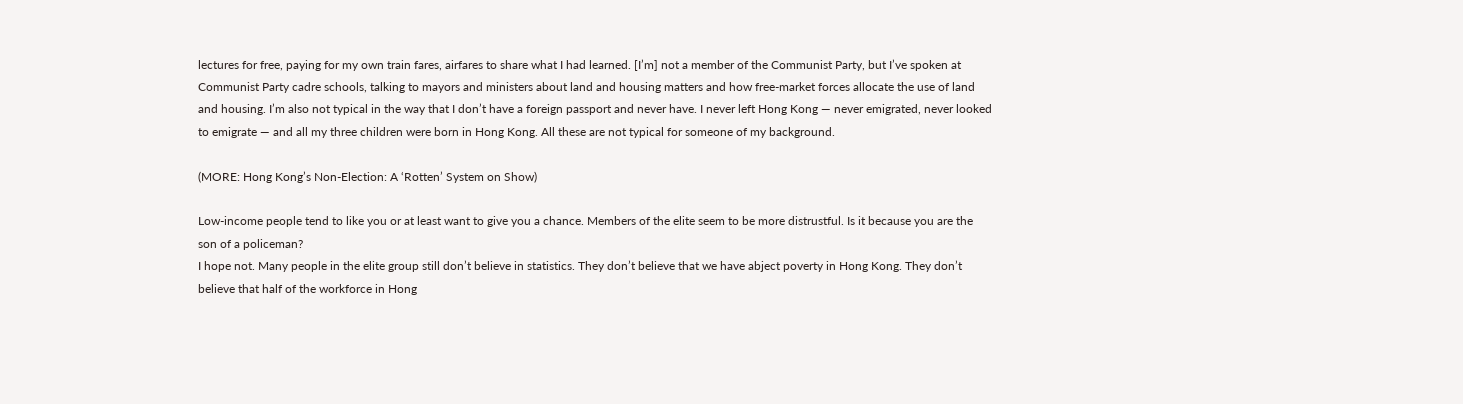lectures for free, paying for my own train fares, airfares to share what I had learned. [I’m] not a member of the Communist Party, but I’ve spoken at Communist Party cadre schools, talking to mayors and ministers about land and housing matters and how free-market forces allocate the use of land and housing. I’m also not typical in the way that I don’t have a foreign passport and never have. I never left Hong Kong — never emigrated, never looked to emigrate — and all my three children were born in Hong Kong. All these are not typical for someone of my background.

(MORE: Hong Kong’s Non-Election: A ‘Rotten’ System on Show)

Low-income people tend to like you or at least want to give you a chance. Members of the elite seem to be more distrustful. Is it because you are the son of a policeman?
I hope not. Many people in the elite group still don’t believe in statistics. They don’t believe that we have abject poverty in Hong Kong. They don’t believe that half of the workforce in Hong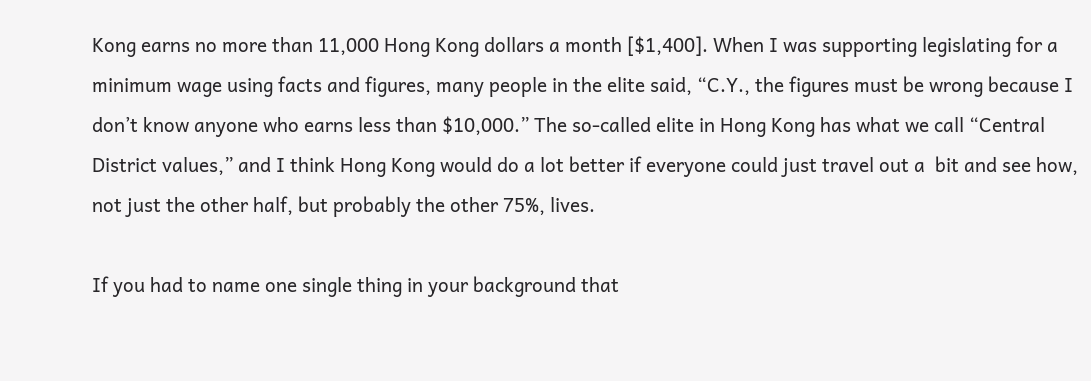Kong earns no more than 11,000 Hong Kong dollars a month [$1,400]. When I was supporting legislating for a minimum wage using facts and figures, many people in the elite said, “C.Y., the figures must be wrong because I don’t know anyone who earns less than $10,000.” The so-called elite in Hong Kong has what we call “Central District values,” and I think Hong Kong would do a lot better if everyone could just travel out a  bit and see how, not just the other half, but probably the other 75%, lives.

If you had to name one single thing in your background that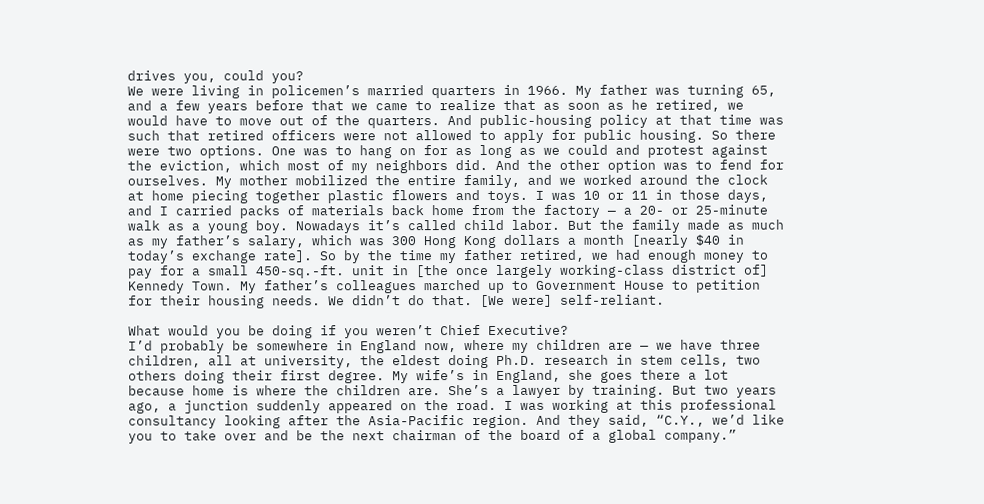drives you, could you?
We were living in policemen’s married quarters in 1966. My father was turning 65, and a few years before that we came to realize that as soon as he retired, we would have to move out of the quarters. And public-housing policy at that time was such that retired officers were not allowed to apply for public housing. So there were two options. One was to hang on for as long as we could and protest against the eviction, which most of my neighbors did. And the other option was to fend for ourselves. My mother mobilized the entire family, and we worked around the clock at home piecing together plastic flowers and toys. I was 10 or 11 in those days, and I carried packs of materials back home from the factory — a 20- or 25-minute walk as a young boy. Nowadays it’s called child labor. But the family made as much as my father’s salary, which was 300 Hong Kong dollars a month [nearly $40 in today’s exchange rate]. So by the time my father retired, we had enough money to pay for a small 450-sq.-ft. unit in [the once largely working-class district of] Kennedy Town. My father’s colleagues marched up to Government House to petition for their housing needs. We didn’t do that. [We were] self-reliant.

What would you be doing if you weren’t Chief Executive?
I’d probably be somewhere in England now, where my children are — we have three children, all at university, the eldest doing Ph.D. research in stem cells, two others doing their first degree. My wife’s in England, she goes there a lot because home is where the children are. She’s a lawyer by training. But two years ago, a junction suddenly appeared on the road. I was working at this professional consultancy looking after the Asia-Pacific region. And they said, “C.Y., we’d like you to take over and be the next chairman of the board of a global company.”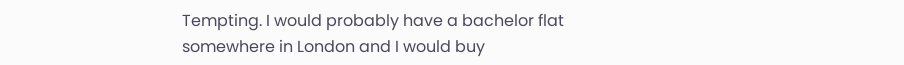Tempting. I would probably have a bachelor flat somewhere in London and I would buy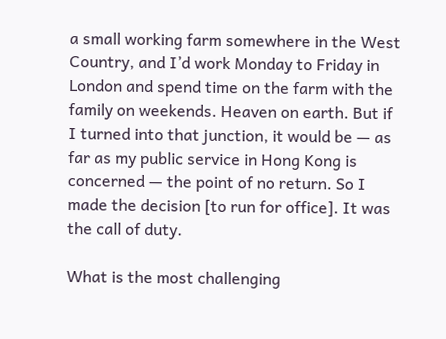a small working farm somewhere in the West Country, and I’d work Monday to Friday in London and spend time on the farm with the family on weekends. Heaven on earth. But if I turned into that junction, it would be — as far as my public service in Hong Kong is concerned — the point of no return. So I made the decision [to run for office]. It was the call of duty.

What is the most challenging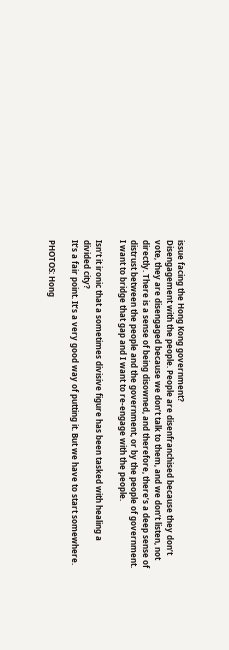issue facing the Hong Kong government?
Disengagement with the people. People are disenfranchised because they don’t vote, they are disengaged because we don’t talk to them, and we don’t listen, not directly. There is a sense of being disowned, and therefore, there’s a deep sense of distrust between the people and the government, or by the people of government. I want to bridge that gap and I want to re-engage with the people.

Isn’t it ironic that a sometimes divisive figure has been tasked with healing a divided city?
It’s a fair point. It’s a very good way of putting it. But we have to start somewhere.

PHOTOS: Hong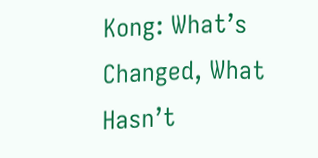Kong: What’s Changed, What Hasn’t